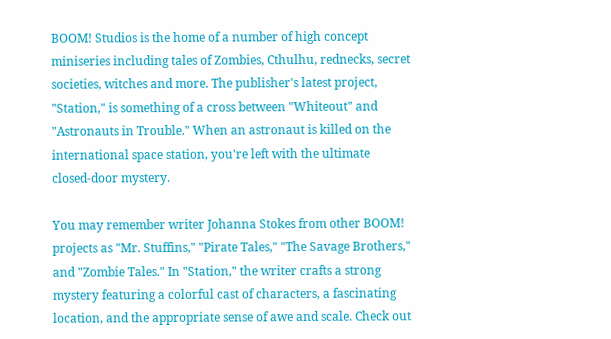BOOM! Studios is the home of a number of high concept miniseries including tales of Zombies, Cthulhu, rednecks, secret societies, witches and more. The publisher's latest project, "Station," is something of a cross between "Whiteout" and "Astronauts in Trouble." When an astronaut is killed on the international space station, you're left with the ultimate closed-door mystery.

You may remember writer Johanna Stokes from other BOOM! projects as "Mr. Stuffins," "Pirate Tales," "The Savage Brothers," and "Zombie Tales." In "Station," the writer crafts a strong mystery featuring a colorful cast of characters, a fascinating location, and the appropriate sense of awe and scale. Check out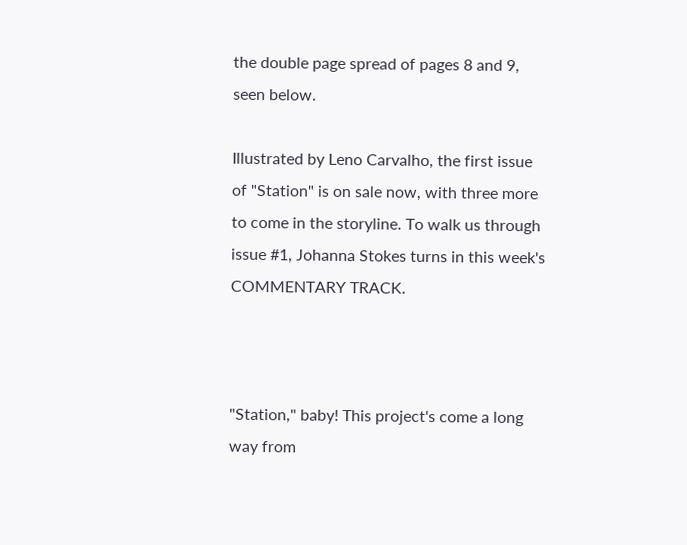the double page spread of pages 8 and 9, seen below.

Illustrated by Leno Carvalho, the first issue of "Station" is on sale now, with three more to come in the storyline. To walk us through issue #1, Johanna Stokes turns in this week's COMMENTARY TRACK.



"Station," baby! This project's come a long way from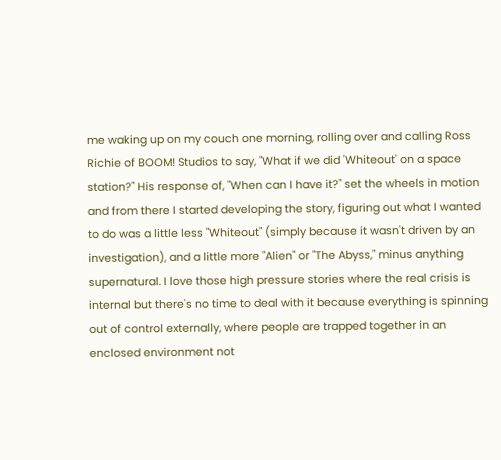me waking up on my couch one morning, rolling over and calling Ross Richie of BOOM! Studios to say, "What if we did 'Whiteout' on a space station?" His response of, "When can I have it?" set the wheels in motion and from there I started developing the story, figuring out what I wanted to do was a little less "Whiteout" (simply because it wasn't driven by an investigation), and a little more "Alien" or "The Abyss," minus anything supernatural. I love those high pressure stories where the real crisis is internal but there's no time to deal with it because everything is spinning out of control externally, where people are trapped together in an enclosed environment not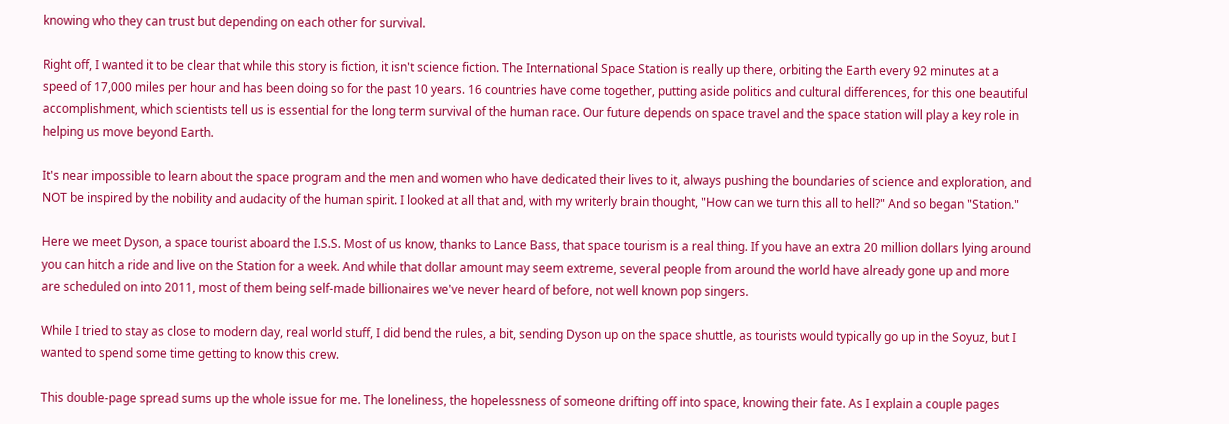knowing who they can trust but depending on each other for survival.

Right off, I wanted it to be clear that while this story is fiction, it isn't science fiction. The International Space Station is really up there, orbiting the Earth every 92 minutes at a speed of 17,000 miles per hour and has been doing so for the past 10 years. 16 countries have come together, putting aside politics and cultural differences, for this one beautiful accomplishment, which scientists tell us is essential for the long term survival of the human race. Our future depends on space travel and the space station will play a key role in helping us move beyond Earth.

It's near impossible to learn about the space program and the men and women who have dedicated their lives to it, always pushing the boundaries of science and exploration, and NOT be inspired by the nobility and audacity of the human spirit. I looked at all that and, with my writerly brain thought, "How can we turn this all to hell?" And so began "Station."

Here we meet Dyson, a space tourist aboard the I.S.S. Most of us know, thanks to Lance Bass, that space tourism is a real thing. If you have an extra 20 million dollars lying around you can hitch a ride and live on the Station for a week. And while that dollar amount may seem extreme, several people from around the world have already gone up and more are scheduled on into 2011, most of them being self-made billionaires we've never heard of before, not well known pop singers.

While I tried to stay as close to modern day, real world stuff, I did bend the rules, a bit, sending Dyson up on the space shuttle, as tourists would typically go up in the Soyuz, but I wanted to spend some time getting to know this crew.

This double-page spread sums up the whole issue for me. The loneliness, the hopelessness of someone drifting off into space, knowing their fate. As I explain a couple pages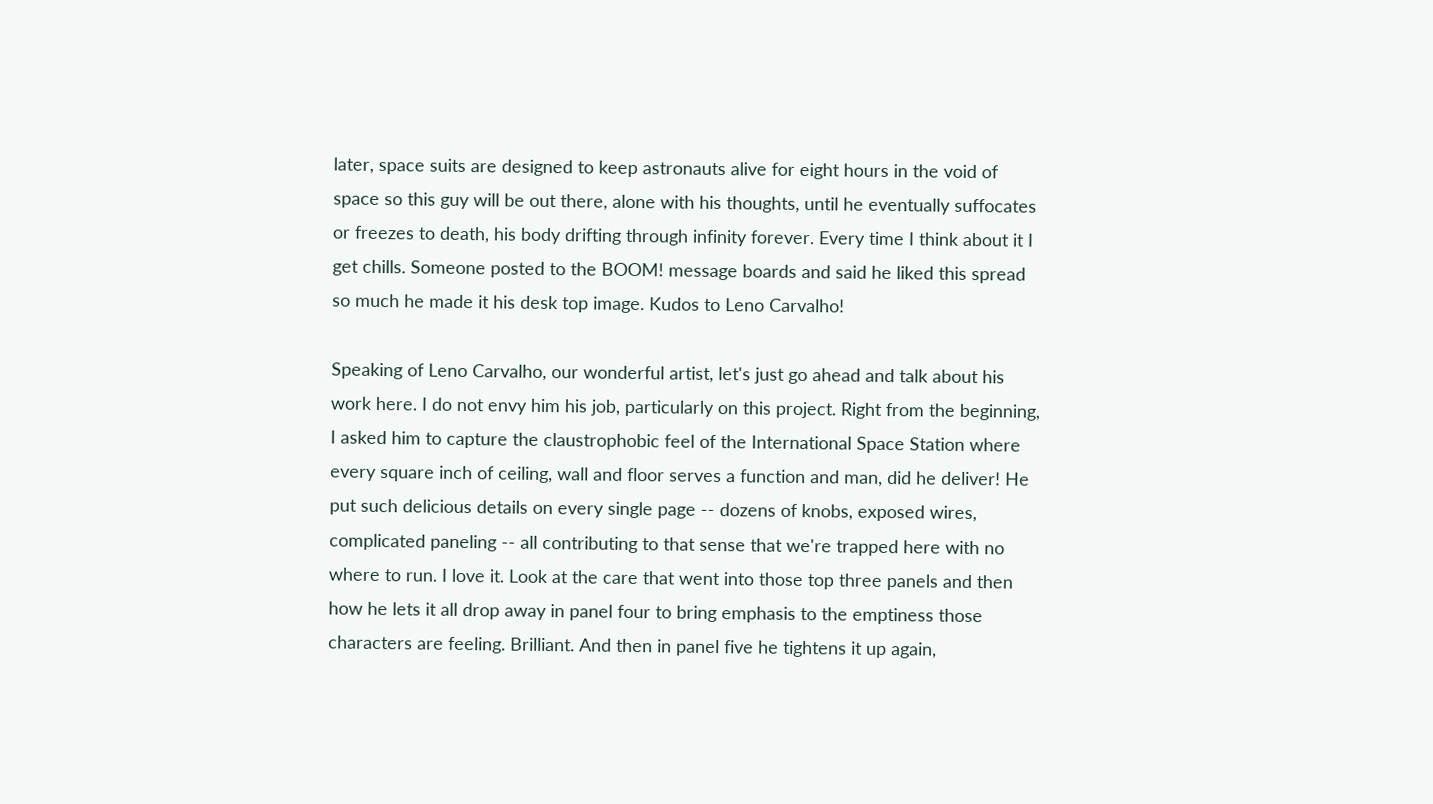later, space suits are designed to keep astronauts alive for eight hours in the void of space so this guy will be out there, alone with his thoughts, until he eventually suffocates or freezes to death, his body drifting through infinity forever. Every time I think about it I get chills. Someone posted to the BOOM! message boards and said he liked this spread so much he made it his desk top image. Kudos to Leno Carvalho!

Speaking of Leno Carvalho, our wonderful artist, let's just go ahead and talk about his work here. I do not envy him his job, particularly on this project. Right from the beginning, I asked him to capture the claustrophobic feel of the International Space Station where every square inch of ceiling, wall and floor serves a function and man, did he deliver! He put such delicious details on every single page -- dozens of knobs, exposed wires, complicated paneling -- all contributing to that sense that we're trapped here with no where to run. I love it. Look at the care that went into those top three panels and then how he lets it all drop away in panel four to bring emphasis to the emptiness those characters are feeling. Brilliant. And then in panel five he tightens it up again,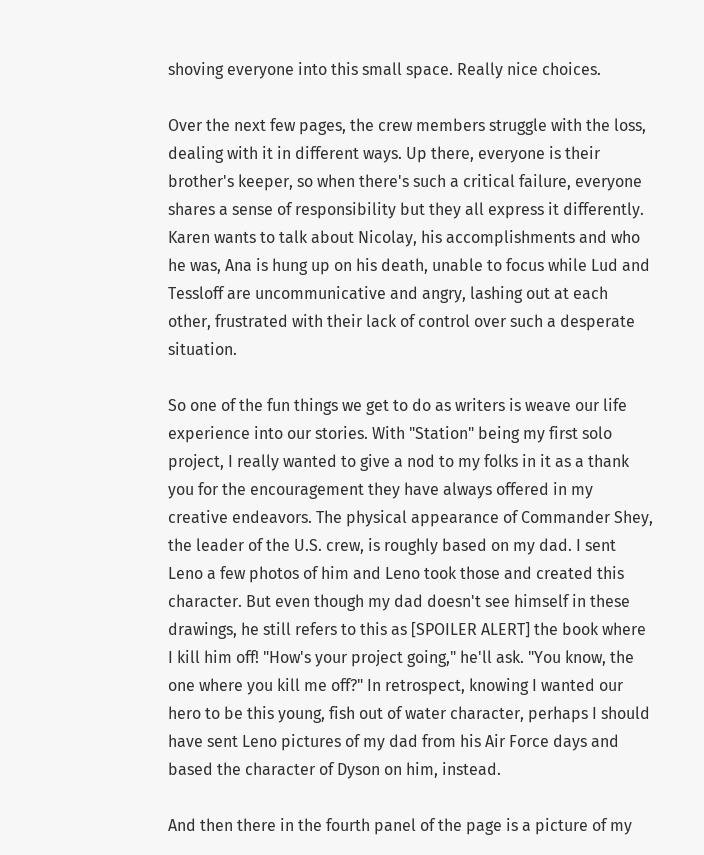shoving everyone into this small space. Really nice choices.

Over the next few pages, the crew members struggle with the loss, dealing with it in different ways. Up there, everyone is their brother's keeper, so when there's such a critical failure, everyone shares a sense of responsibility but they all express it differently. Karen wants to talk about Nicolay, his accomplishments and who he was, Ana is hung up on his death, unable to focus while Lud and Tessloff are uncommunicative and angry, lashing out at each other, frustrated with their lack of control over such a desperate situation.

So one of the fun things we get to do as writers is weave our life experience into our stories. With "Station" being my first solo project, I really wanted to give a nod to my folks in it as a thank you for the encouragement they have always offered in my creative endeavors. The physical appearance of Commander Shey, the leader of the U.S. crew, is roughly based on my dad. I sent Leno a few photos of him and Leno took those and created this character. But even though my dad doesn't see himself in these drawings, he still refers to this as [SPOILER ALERT] the book where I kill him off! "How's your project going," he'll ask. "You know, the one where you kill me off?" In retrospect, knowing I wanted our hero to be this young, fish out of water character, perhaps I should have sent Leno pictures of my dad from his Air Force days and based the character of Dyson on him, instead.

And then there in the fourth panel of the page is a picture of my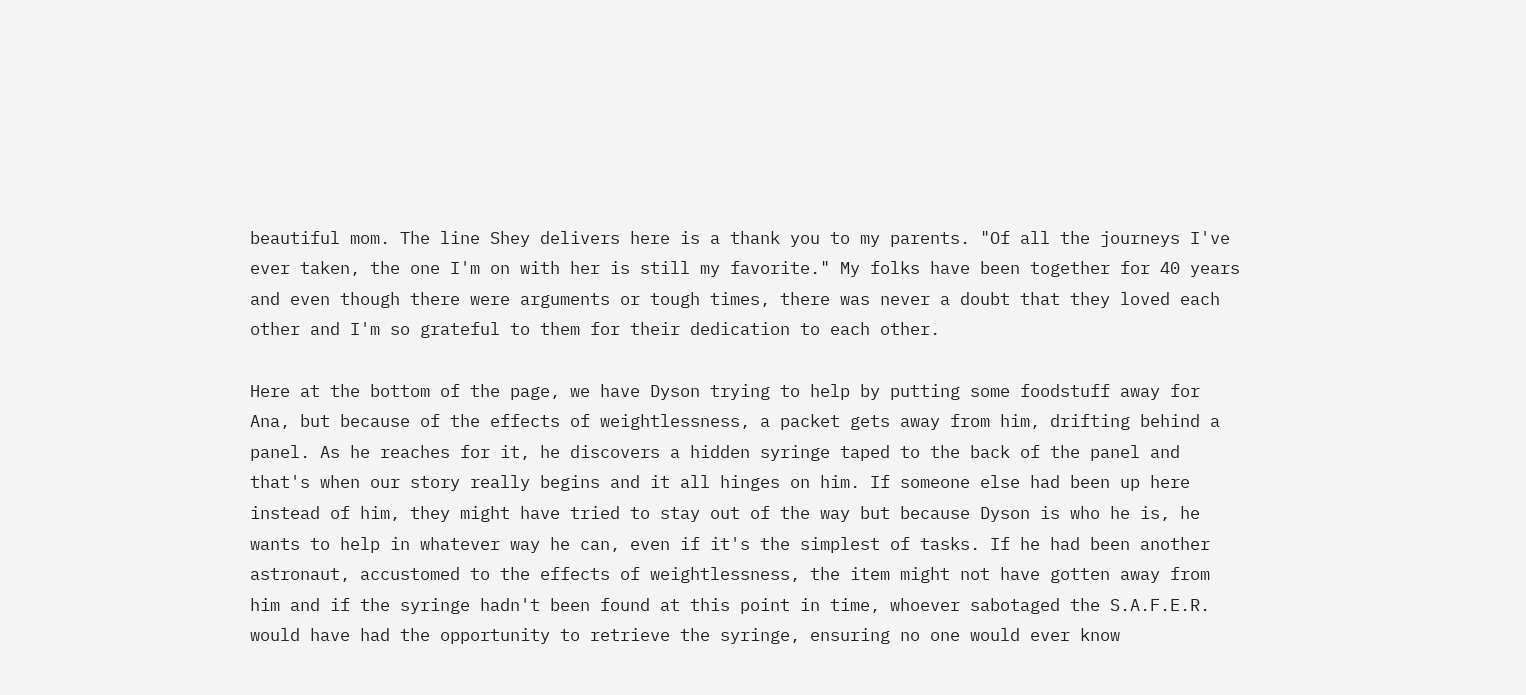beautiful mom. The line Shey delivers here is a thank you to my parents. "Of all the journeys I've ever taken, the one I'm on with her is still my favorite." My folks have been together for 40 years and even though there were arguments or tough times, there was never a doubt that they loved each other and I'm so grateful to them for their dedication to each other.

Here at the bottom of the page, we have Dyson trying to help by putting some foodstuff away for Ana, but because of the effects of weightlessness, a packet gets away from him, drifting behind a panel. As he reaches for it, he discovers a hidden syringe taped to the back of the panel and that's when our story really begins and it all hinges on him. If someone else had been up here instead of him, they might have tried to stay out of the way but because Dyson is who he is, he wants to help in whatever way he can, even if it's the simplest of tasks. If he had been another astronaut, accustomed to the effects of weightlessness, the item might not have gotten away from him and if the syringe hadn't been found at this point in time, whoever sabotaged the S.A.F.E.R. would have had the opportunity to retrieve the syringe, ensuring no one would ever know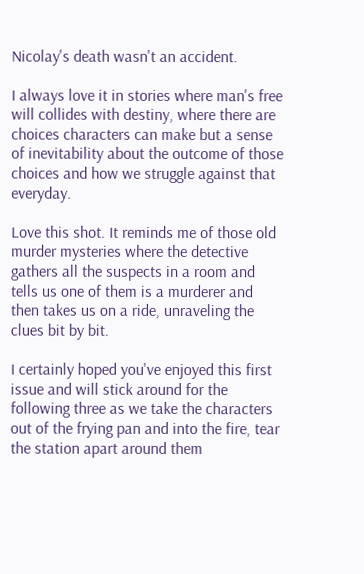Nicolay's death wasn't an accident.

I always love it in stories where man's free will collides with destiny, where there are choices characters can make but a sense of inevitability about the outcome of those choices and how we struggle against that everyday.

Love this shot. It reminds me of those old murder mysteries where the detective gathers all the suspects in a room and tells us one of them is a murderer and then takes us on a ride, unraveling the clues bit by bit.

I certainly hoped you've enjoyed this first issue and will stick around for the following three as we take the characters out of the frying pan and into the fire, tear the station apart around them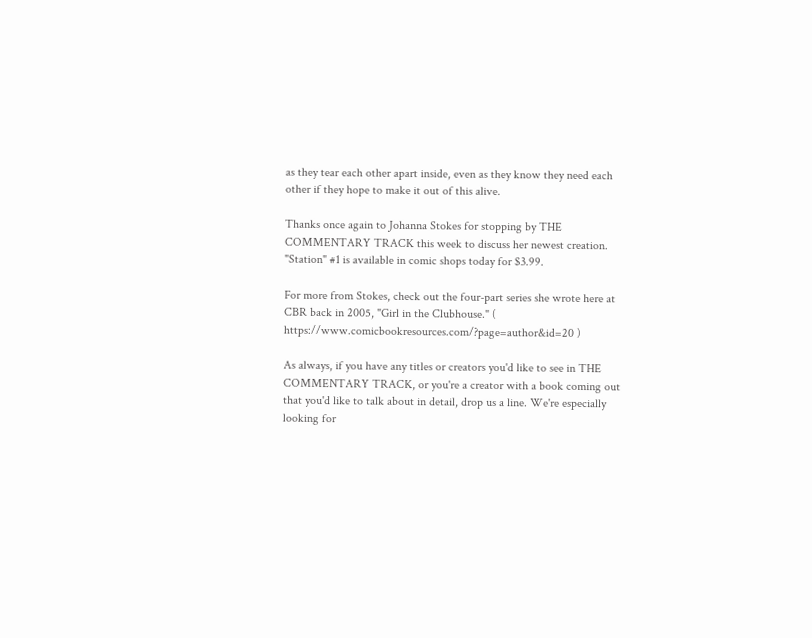as they tear each other apart inside, even as they know they need each other if they hope to make it out of this alive.

Thanks once again to Johanna Stokes for stopping by THE COMMENTARY TRACK this week to discuss her newest creation. "Station" #1 is available in comic shops today for $3.99.

For more from Stokes, check out the four-part series she wrote here at CBR back in 2005, "Girl in the Clubhouse." ( https://www.comicbookresources.com/?page=author&id=20 )

As always, if you have any titles or creators you'd like to see in THE COMMENTARY TRACK, or you're a creator with a book coming out that you'd like to talk about in detail, drop us a line. We're especially looking for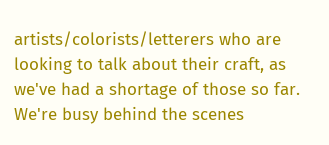artists/colorists/letterers who are looking to talk about their craft, as we've had a shortage of those so far. We're busy behind the scenes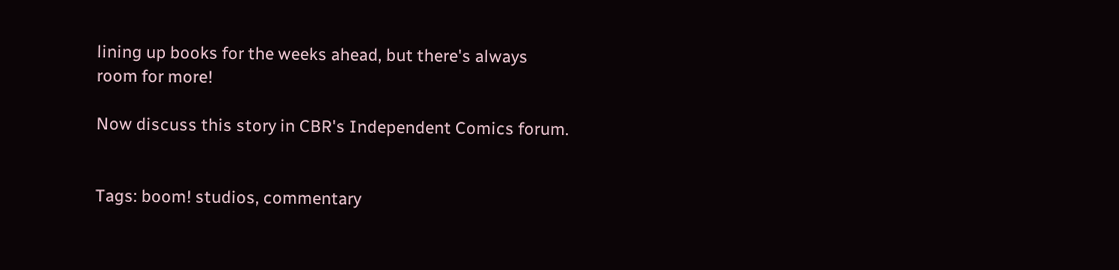lining up books for the weeks ahead, but there's always room for more!

Now discuss this story in CBR's Independent Comics forum.


Tags: boom! studios, commentary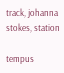track, johanna stokes, station

tempus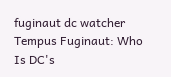fuginaut dc watcher
Tempus Fuginaut: Who Is DC's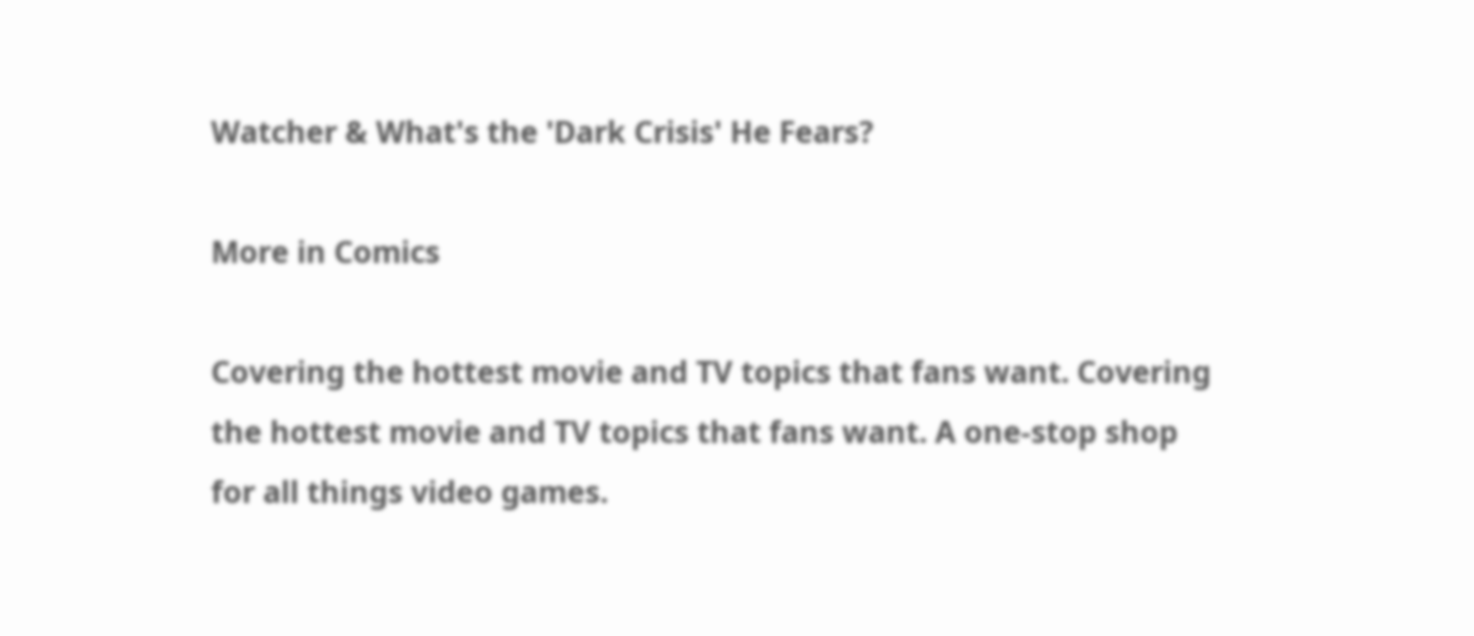Watcher & What's the 'Dark Crisis' He Fears?

More in Comics

Covering the hottest movie and TV topics that fans want. Covering the hottest movie and TV topics that fans want. A one-stop shop for all things video games.